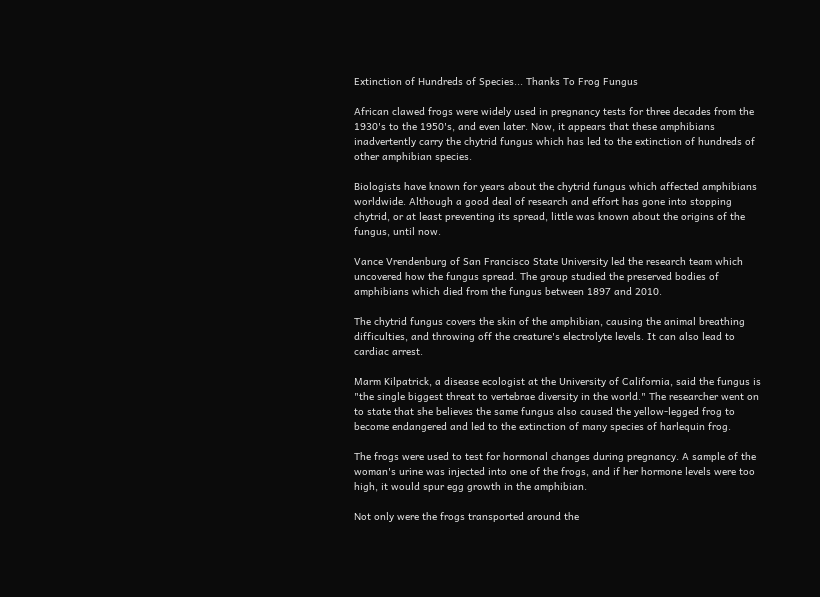Extinction of Hundreds of Species... Thanks To Frog Fungus

African clawed frogs were widely used in pregnancy tests for three decades from the 1930's to the 1950's, and even later. Now, it appears that these amphibians inadvertently carry the chytrid fungus which has led to the extinction of hundreds of other amphibian species.

Biologists have known for years about the chytrid fungus which affected amphibians worldwide. Although a good deal of research and effort has gone into stopping chytrid, or at least preventing its spread, little was known about the origins of the fungus, until now.

Vance Vrendenburg of San Francisco State University led the research team which uncovered how the fungus spread. The group studied the preserved bodies of amphibians which died from the fungus between 1897 and 2010.

The chytrid fungus covers the skin of the amphibian, causing the animal breathing difficulties, and throwing off the creature's electrolyte levels. It can also lead to cardiac arrest.

Marm Kilpatrick, a disease ecologist at the University of California, said the fungus is "the single biggest threat to vertebrae diversity in the world." The researcher went on to state that she believes the same fungus also caused the yellow-legged frog to become endangered and led to the extinction of many species of harlequin frog.

The frogs were used to test for hormonal changes during pregnancy. A sample of the woman's urine was injected into one of the frogs, and if her hormone levels were too high, it would spur egg growth in the amphibian.

Not only were the frogs transported around the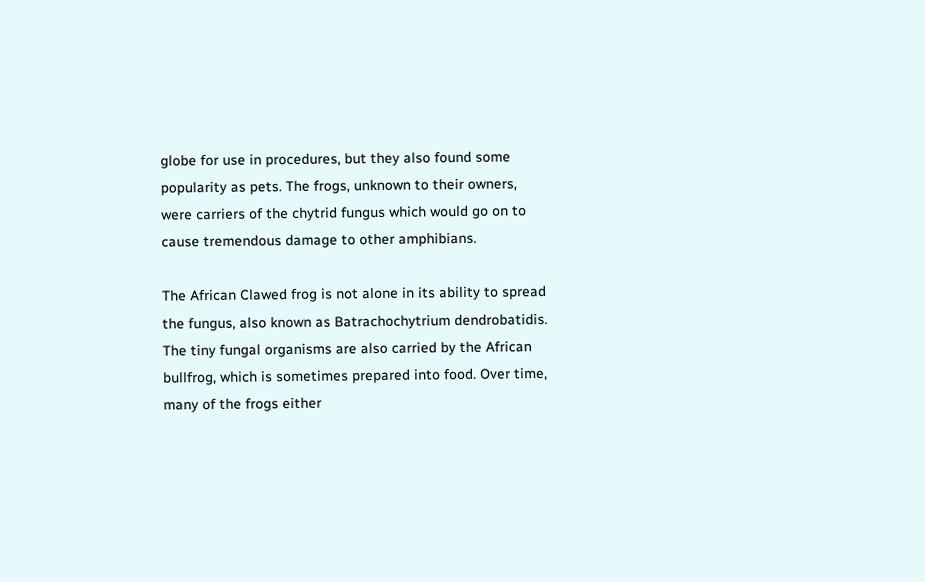globe for use in procedures, but they also found some popularity as pets. The frogs, unknown to their owners, were carriers of the chytrid fungus which would go on to cause tremendous damage to other amphibians.

The African Clawed frog is not alone in its ability to spread the fungus, also known as Batrachochytrium dendrobatidis. The tiny fungal organisms are also carried by the African bullfrog, which is sometimes prepared into food. Over time, many of the frogs either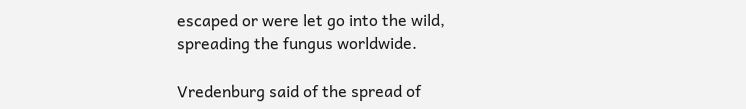escaped or were let go into the wild, spreading the fungus worldwide.

Vredenburg said of the spread of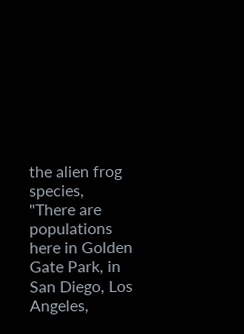the alien frog species, "There are populations here in Golden Gate Park, in San Diego, Los Angeles,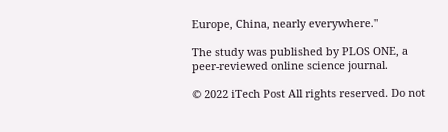Europe, China, nearly everywhere."

The study was published by PLOS ONE, a peer-reviewed online science journal.

© 2022 iTech Post All rights reserved. Do not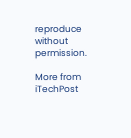reproduce without permission.

More from iTechPost